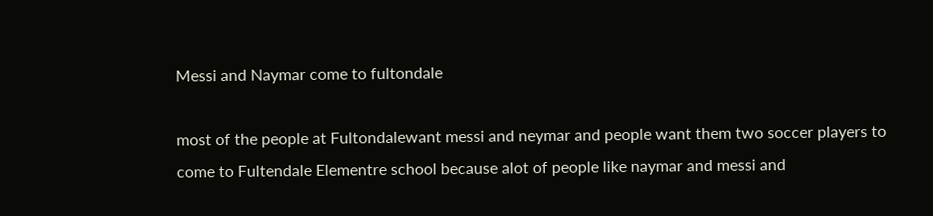Messi and Naymar come to fultondale

most of the people at Fultondalewant messi and neymar and people want them two soccer players to come to Fultendale Elementre school because alot of people like naymar and messi and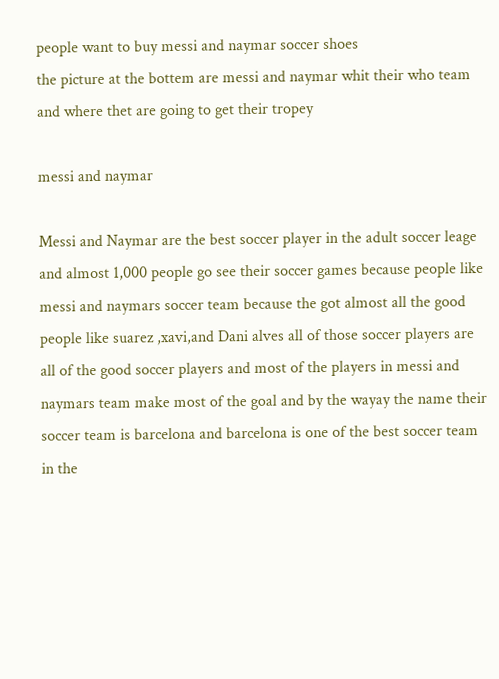people want to buy messi and naymar soccer shoes
the picture at the bottem are messi and naymar whit their who team and where thet are going to get their tropey

messi and naymar

Messi and Naymar are the best soccer player in the adult soccer leage and almost 1,000 people go see their soccer games because people like messi and naymars soccer team because the got almost all the good people like suarez ,xavi,and Dani alves all of those soccer players are all of the good soccer players and most of the players in messi and naymars team make most of the goal and by the wayay the name their soccer team is barcelona and barcelona is one of the best soccer team in the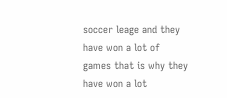soccer leage and they have won a lot of games that is why they have won a lot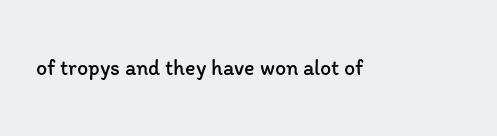of tropys and they have won alot of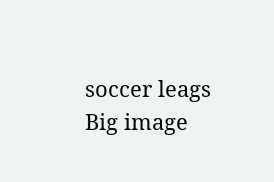soccer leags
Big image